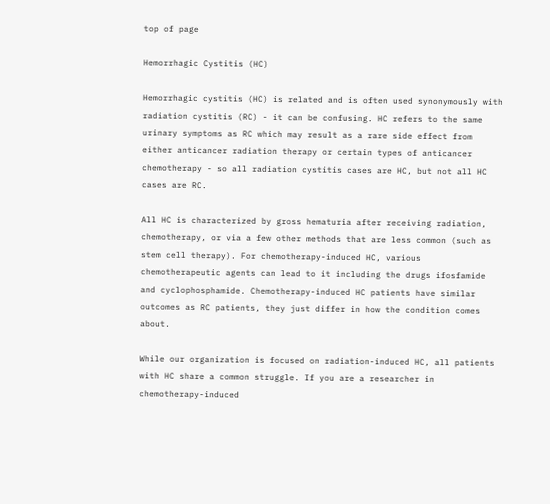top of page

Hemorrhagic Cystitis (HC)

Hemorrhagic cystitis (HC) is related and is often used synonymously with radiation cystitis (RC) - it can be confusing. HC refers to the same urinary symptoms as RC which may result as a rare side effect from either anticancer radiation therapy or certain types of anticancer chemotherapy - so all radiation cystitis cases are HC, but not all HC cases are RC.

All HC is characterized by gross hematuria after receiving radiation, chemotherapy, or via a few other methods that are less common (such as stem cell therapy). For chemotherapy-induced HC, various chemotherapeutic agents can lead to it including the drugs ifosfamide and cyclophosphamide. Chemotherapy-induced HC patients have similar outcomes as RC patients, they just differ in how the condition comes about.

While our organization is focused on radiation-induced HC, all patients with HC share a common struggle. If you are a researcher in chemotherapy-induced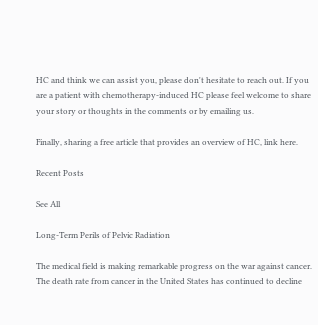HC and think we can assist you, please don't hesitate to reach out. If you are a patient with chemotherapy-induced HC please feel welcome to share your story or thoughts in the comments or by emailing us.

Finally, sharing a free article that provides an overview of HC, link here.

Recent Posts

See All

Long-Term Perils of Pelvic Radiation

The medical field is making remarkable progress on the war against cancer. The death rate from cancer in the United States has continued to decline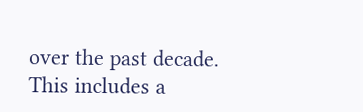over the past decade. This includes a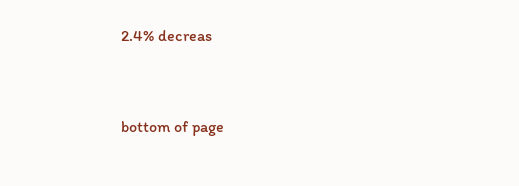2.4% decreas


bottom of page